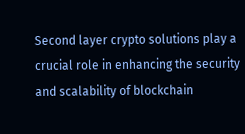Second layer crypto solutions play a crucial role in enhancing the security and scalability of blockchain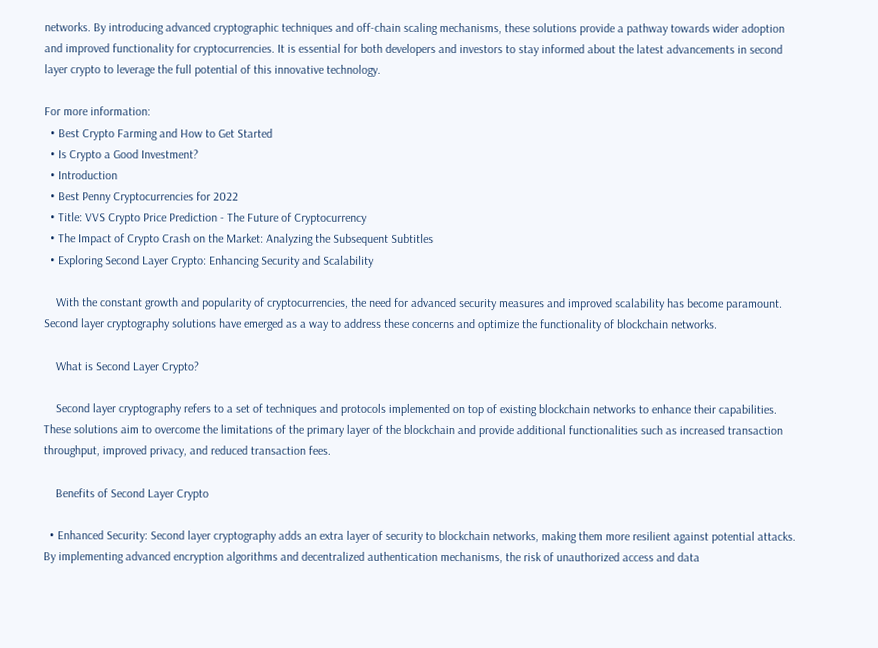networks. By introducing advanced cryptographic techniques and off-chain scaling mechanisms, these solutions provide a pathway towards wider adoption and improved functionality for cryptocurrencies. It is essential for both developers and investors to stay informed about the latest advancements in second layer crypto to leverage the full potential of this innovative technology.

For more information:
  • Best Crypto Farming and How to Get Started
  • Is Crypto a Good Investment?
  • Introduction
  • Best Penny Cryptocurrencies for 2022
  • Title: VVS Crypto Price Prediction - The Future of Cryptocurrency
  • The Impact of Crypto Crash on the Market: Analyzing the Subsequent Subtitles
  • Exploring Second Layer Crypto: Enhancing Security and Scalability

    With the constant growth and popularity of cryptocurrencies, the need for advanced security measures and improved scalability has become paramount. Second layer cryptography solutions have emerged as a way to address these concerns and optimize the functionality of blockchain networks.

    What is Second Layer Crypto?

    Second layer cryptography refers to a set of techniques and protocols implemented on top of existing blockchain networks to enhance their capabilities. These solutions aim to overcome the limitations of the primary layer of the blockchain and provide additional functionalities such as increased transaction throughput, improved privacy, and reduced transaction fees.

    Benefits of Second Layer Crypto

  • Enhanced Security: Second layer cryptography adds an extra layer of security to blockchain networks, making them more resilient against potential attacks. By implementing advanced encryption algorithms and decentralized authentication mechanisms, the risk of unauthorized access and data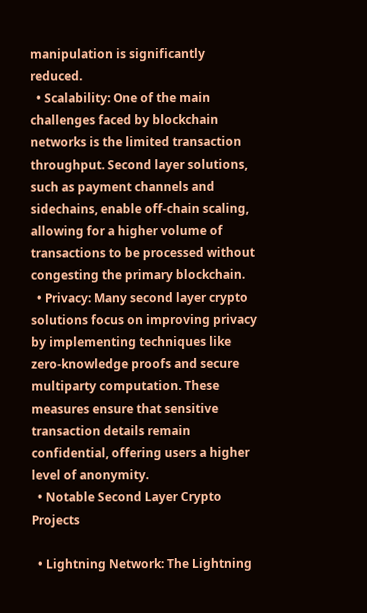manipulation is significantly reduced.
  • Scalability: One of the main challenges faced by blockchain networks is the limited transaction throughput. Second layer solutions, such as payment channels and sidechains, enable off-chain scaling, allowing for a higher volume of transactions to be processed without congesting the primary blockchain.
  • Privacy: Many second layer crypto solutions focus on improving privacy by implementing techniques like zero-knowledge proofs and secure multiparty computation. These measures ensure that sensitive transaction details remain confidential, offering users a higher level of anonymity.
  • Notable Second Layer Crypto Projects

  • Lightning Network: The Lightning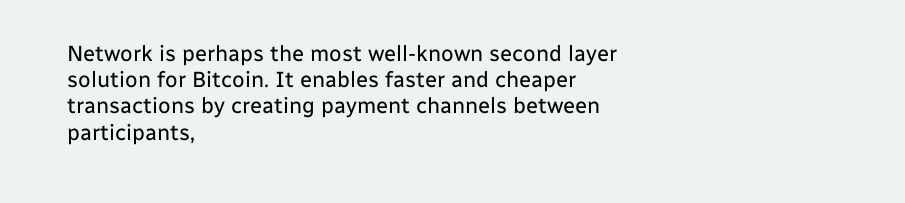Network is perhaps the most well-known second layer solution for Bitcoin. It enables faster and cheaper transactions by creating payment channels between participants,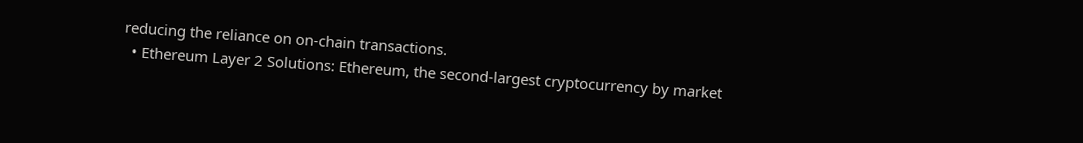reducing the reliance on on-chain transactions.
  • Ethereum Layer 2 Solutions: Ethereum, the second-largest cryptocurrency by market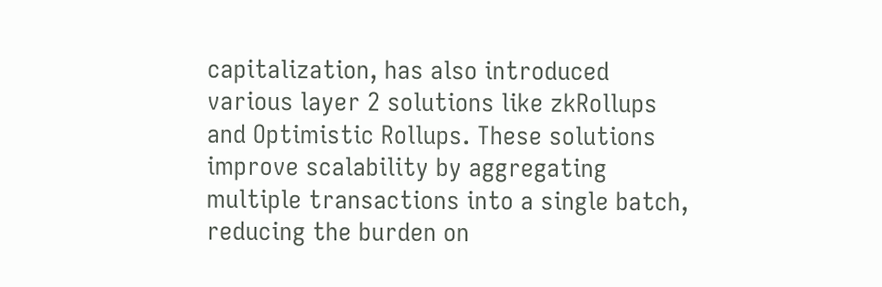capitalization, has also introduced various layer 2 solutions like zkRollups and Optimistic Rollups. These solutions improve scalability by aggregating multiple transactions into a single batch, reducing the burden on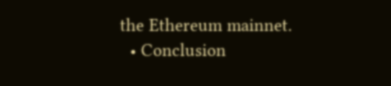the Ethereum mainnet.
  • Conclusion